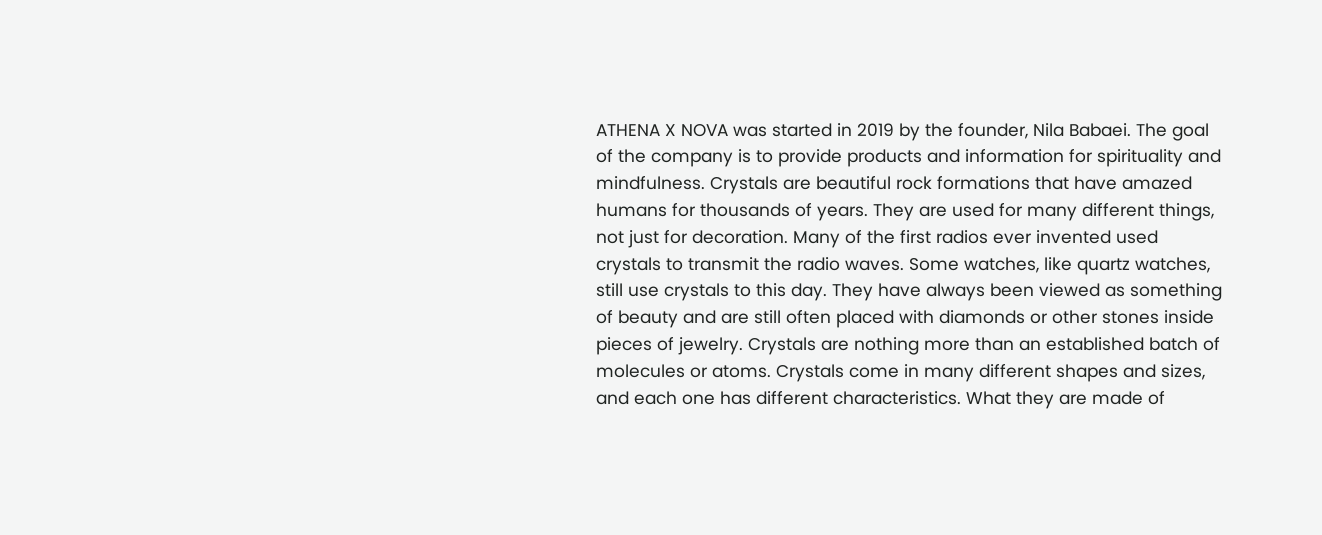ATHENA X NOVA was started in 2019 by the founder, Nila Babaei. The goal of the company is to provide products and information for spirituality and mindfulness. Crystals are beautiful rock formations that have amazed humans for thousands of years. They are used for many different things, not just for decoration. Many of the first radios ever invented used crystals to transmit the radio waves. Some watches, like quartz watches, still use crystals to this day. They have always been viewed as something of beauty and are still often placed with diamonds or other stones inside pieces of jewelry. Crystals are nothing more than an established batch of molecules or atoms. Crystals come in many different shapes and sizes, and each one has different characteristics. What they are made of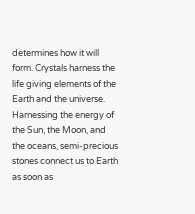determines how it will form. Crystals harness the life giving elements of the Earth and the universe. Harnessing the energy of the Sun, the Moon, and the oceans, semi-precious stones connect us to Earth as soon as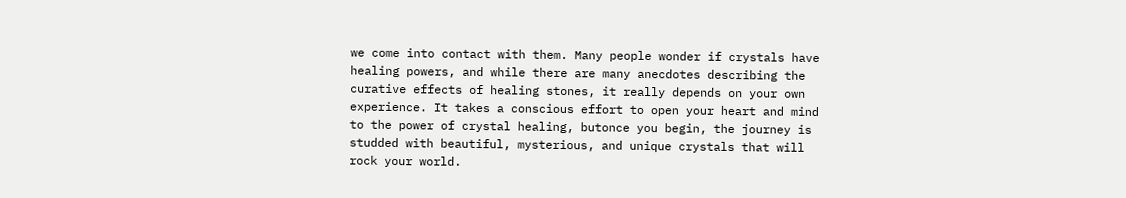we come into contact with them. Many people wonder if crystals have healing powers, and while there are many anecdotes describing the curative effects of healing stones, it really depends on your own experience. It takes a conscious effort to open your heart and mind to the power of crystal healing, butonce you begin, the journey is studded with beautiful, mysterious, and unique crystals that will rock your world.